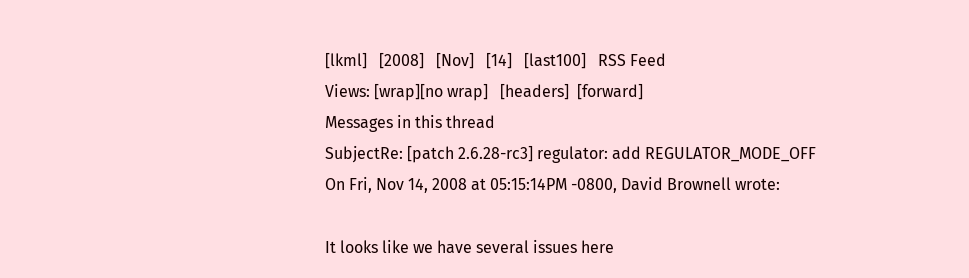[lkml]   [2008]   [Nov]   [14]   [last100]   RSS Feed
Views: [wrap][no wrap]   [headers]  [forward]
Messages in this thread
SubjectRe: [patch 2.6.28-rc3] regulator: add REGULATOR_MODE_OFF
On Fri, Nov 14, 2008 at 05:15:14PM -0800, David Brownell wrote:

It looks like we have several issues here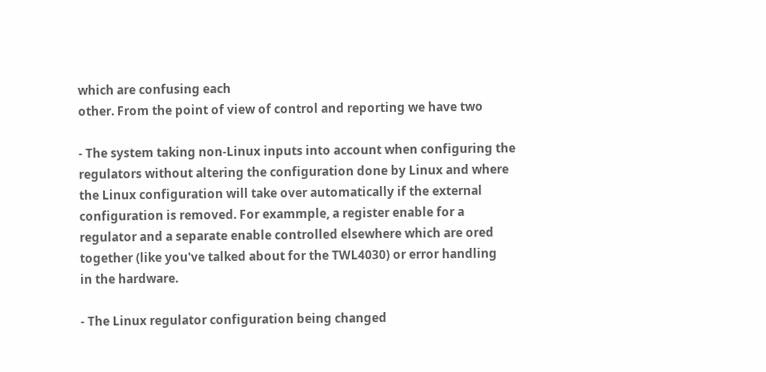which are confusing each
other. From the point of view of control and reporting we have two

- The system taking non-Linux inputs into account when configuring the
regulators without altering the configuration done by Linux and where
the Linux configuration will take over automatically if the external
configuration is removed. For exammple, a register enable for a
regulator and a separate enable controlled elsewhere which are ored
together (like you've talked about for the TWL4030) or error handling
in the hardware.

- The Linux regulator configuration being changed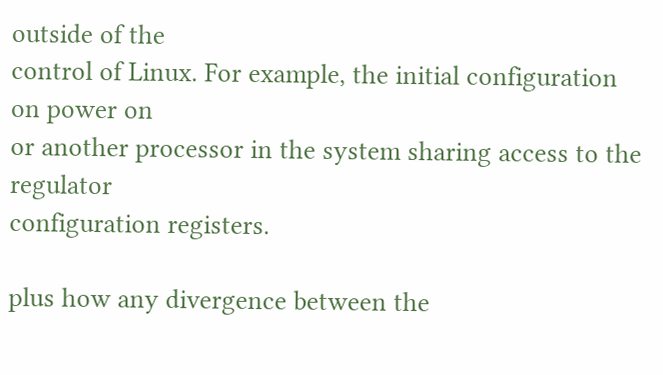outside of the
control of Linux. For example, the initial configuration on power on
or another processor in the system sharing access to the regulator
configuration registers.

plus how any divergence between the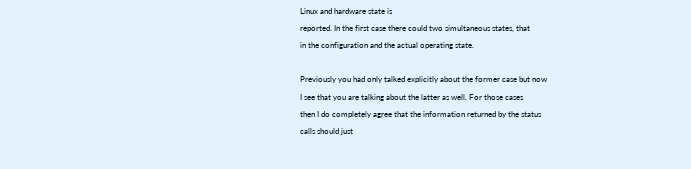Linux and hardware state is
reported. In the first case there could two simultaneous states, that
in the configuration and the actual operating state.

Previously you had only talked explicitly about the former case but now
I see that you are talking about the latter as well. For those cases
then I do completely agree that the information returned by the status
calls should just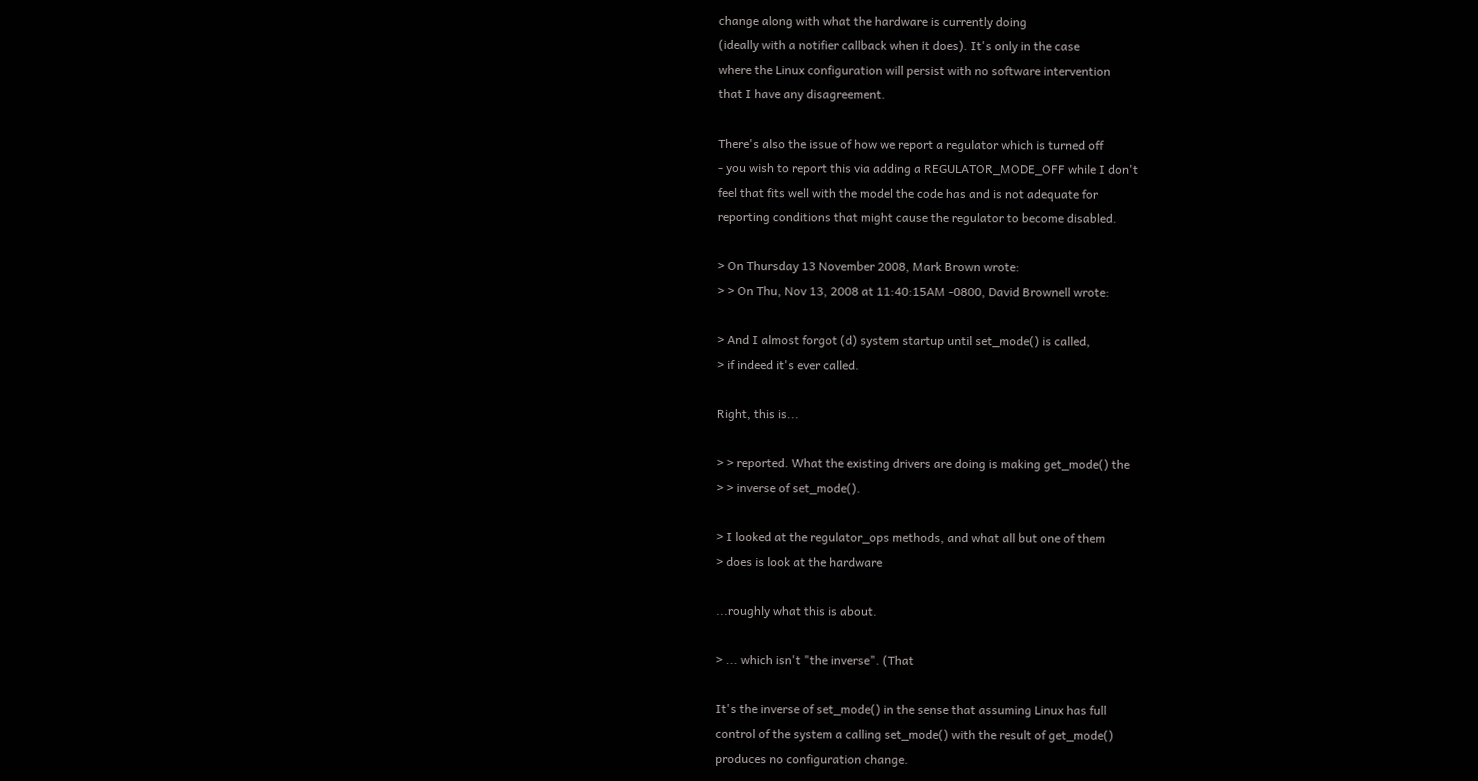change along with what the hardware is currently doing
(ideally with a notifier callback when it does). It's only in the case
where the Linux configuration will persist with no software intervention
that I have any disagreement.

There's also the issue of how we report a regulator which is turned off
- you wish to report this via adding a REGULATOR_MODE_OFF while I don't
feel that fits well with the model the code has and is not adequate for
reporting conditions that might cause the regulator to become disabled.

> On Thursday 13 November 2008, Mark Brown wrote:
> > On Thu, Nov 13, 2008 at 11:40:15AM -0800, David Brownell wrote:

> And I almost forgot (d) system startup until set_mode() is called,
> if indeed it's ever called.

Right, this is...

> > reported. What the existing drivers are doing is making get_mode() the
> > inverse of set_mode().

> I looked at the regulator_ops methods, and what all but one of them
> does is look at the hardware

...roughly what this is about.

> ... which isn't "the inverse". (That

It's the inverse of set_mode() in the sense that assuming Linux has full
control of the system a calling set_mode() with the result of get_mode()
produces no configuration change.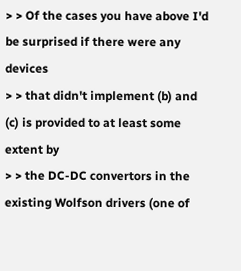> > Of the cases you have above I'd be surprised if there were any devices
> > that didn't implement (b) and (c) is provided to at least some extent by
> > the DC-DC convertors in the existing Wolfson drivers (one of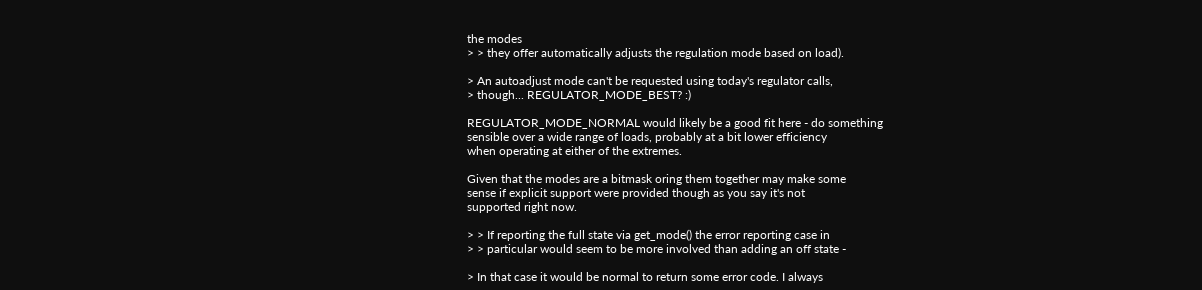the modes
> > they offer automatically adjusts the regulation mode based on load).

> An autoadjust mode can't be requested using today's regulator calls,
> though... REGULATOR_MODE_BEST? :)

REGULATOR_MODE_NORMAL would likely be a good fit here - do something
sensible over a wide range of loads, probably at a bit lower efficiency
when operating at either of the extremes.

Given that the modes are a bitmask oring them together may make some
sense if explicit support were provided though as you say it's not
supported right now.

> > If reporting the full state via get_mode() the error reporting case in
> > particular would seem to be more involved than adding an off state -

> In that case it would be normal to return some error code. I always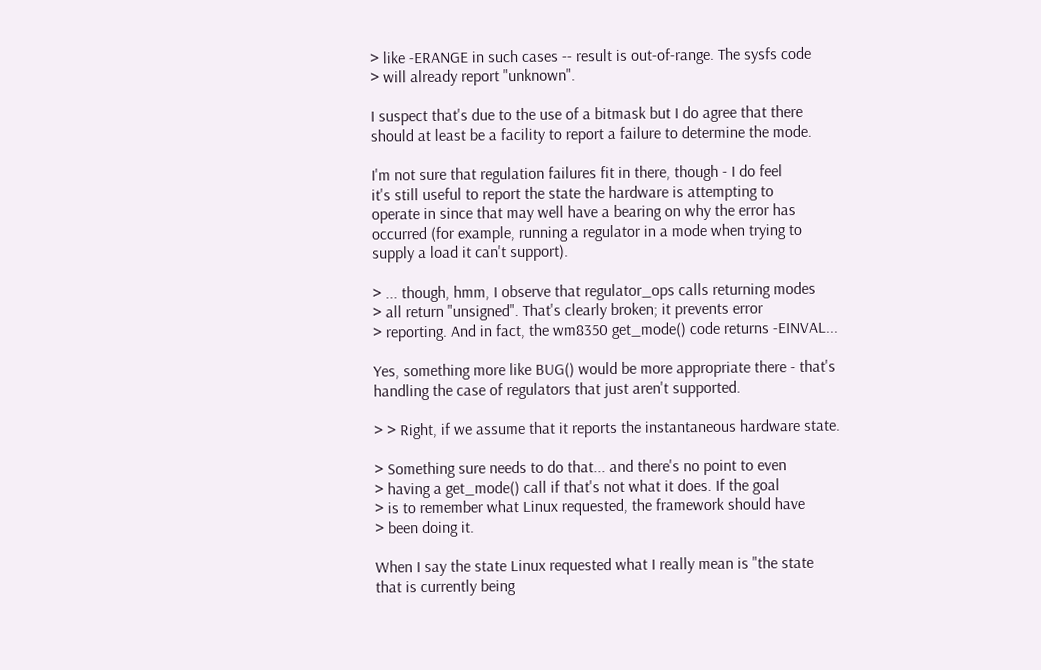> like -ERANGE in such cases -- result is out-of-range. The sysfs code
> will already report "unknown".

I suspect that's due to the use of a bitmask but I do agree that there
should at least be a facility to report a failure to determine the mode.

I'm not sure that regulation failures fit in there, though - I do feel
it's still useful to report the state the hardware is attempting to
operate in since that may well have a bearing on why the error has
occurred (for example, running a regulator in a mode when trying to
supply a load it can't support).

> ... though, hmm, I observe that regulator_ops calls returning modes
> all return "unsigned". That's clearly broken; it prevents error
> reporting. And in fact, the wm8350 get_mode() code returns -EINVAL...

Yes, something more like BUG() would be more appropriate there - that's
handling the case of regulators that just aren't supported.

> > Right, if we assume that it reports the instantaneous hardware state.

> Something sure needs to do that... and there's no point to even
> having a get_mode() call if that's not what it does. If the goal
> is to remember what Linux requested, the framework should have
> been doing it.

When I say the state Linux requested what I really mean is "the state
that is currently being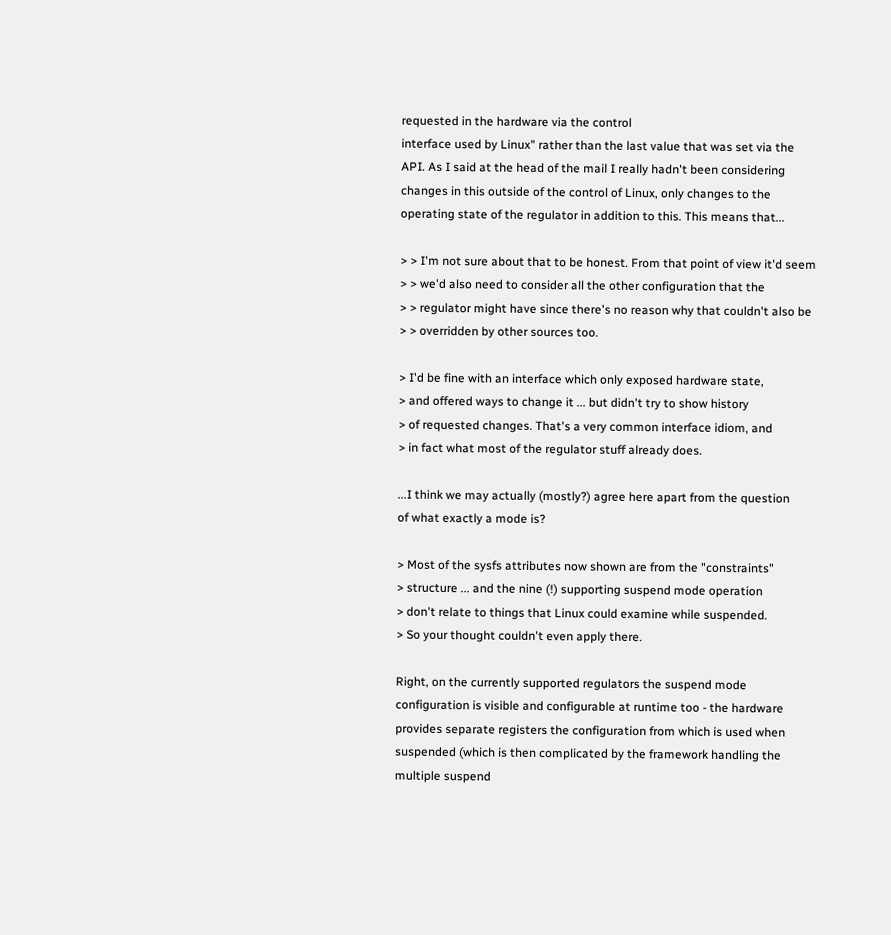requested in the hardware via the control
interface used by Linux" rather than the last value that was set via the
API. As I said at the head of the mail I really hadn't been considering
changes in this outside of the control of Linux, only changes to the
operating state of the regulator in addition to this. This means that...

> > I'm not sure about that to be honest. From that point of view it'd seem
> > we'd also need to consider all the other configuration that the
> > regulator might have since there's no reason why that couldn't also be
> > overridden by other sources too.

> I'd be fine with an interface which only exposed hardware state,
> and offered ways to change it ... but didn't try to show history
> of requested changes. That's a very common interface idiom, and
> in fact what most of the regulator stuff already does.

...I think we may actually (mostly?) agree here apart from the question
of what exactly a mode is?

> Most of the sysfs attributes now shown are from the "constraints"
> structure ... and the nine (!) supporting suspend mode operation
> don't relate to things that Linux could examine while suspended.
> So your thought couldn't even apply there.

Right, on the currently supported regulators the suspend mode
configuration is visible and configurable at runtime too - the hardware
provides separate registers the configuration from which is used when
suspended (which is then complicated by the framework handling the
multiple suspend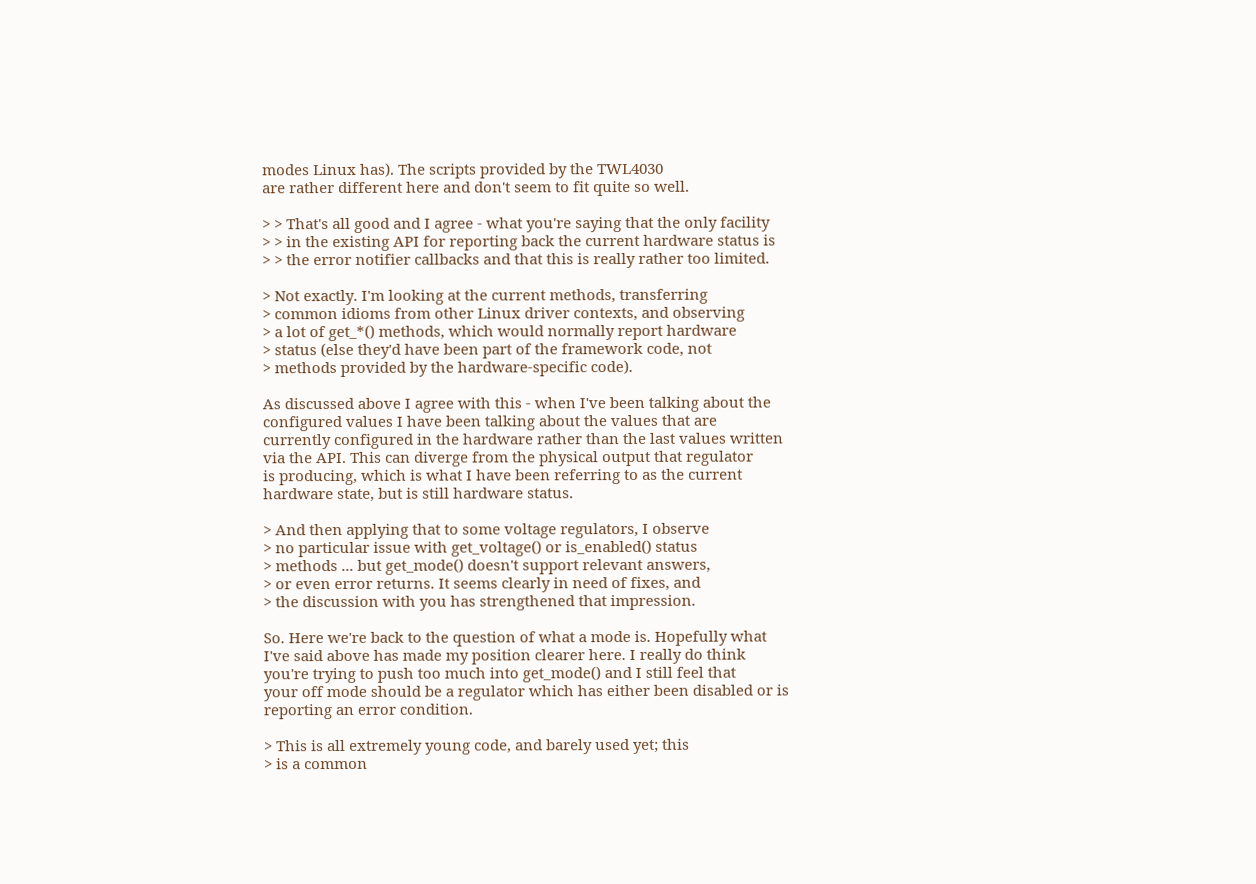modes Linux has). The scripts provided by the TWL4030
are rather different here and don't seem to fit quite so well.

> > That's all good and I agree - what you're saying that the only facility
> > in the existing API for reporting back the current hardware status is
> > the error notifier callbacks and that this is really rather too limited.

> Not exactly. I'm looking at the current methods, transferring
> common idioms from other Linux driver contexts, and observing
> a lot of get_*() methods, which would normally report hardware
> status (else they'd have been part of the framework code, not
> methods provided by the hardware-specific code).

As discussed above I agree with this - when I've been talking about the
configured values I have been talking about the values that are
currently configured in the hardware rather than the last values written
via the API. This can diverge from the physical output that regulator
is producing, which is what I have been referring to as the current
hardware state, but is still hardware status.

> And then applying that to some voltage regulators, I observe
> no particular issue with get_voltage() or is_enabled() status
> methods ... but get_mode() doesn't support relevant answers,
> or even error returns. It seems clearly in need of fixes, and
> the discussion with you has strengthened that impression.

So. Here we're back to the question of what a mode is. Hopefully what
I've said above has made my position clearer here. I really do think
you're trying to push too much into get_mode() and I still feel that
your off mode should be a regulator which has either been disabled or is
reporting an error condition.

> This is all extremely young code, and barely used yet; this
> is a common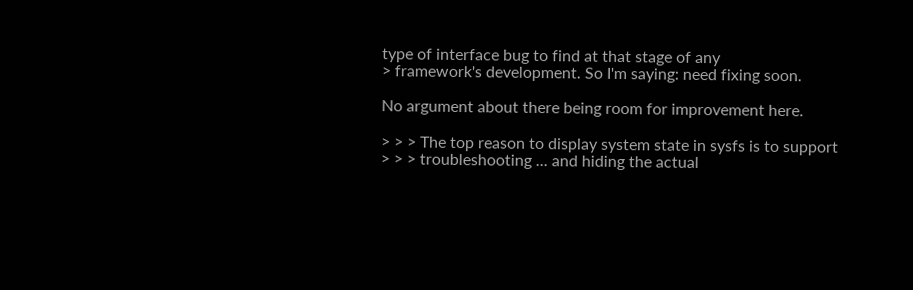type of interface bug to find at that stage of any
> framework's development. So I'm saying: need fixing soon.

No argument about there being room for improvement here.

> > > The top reason to display system state in sysfs is to support
> > > troubleshooting ... and hiding the actual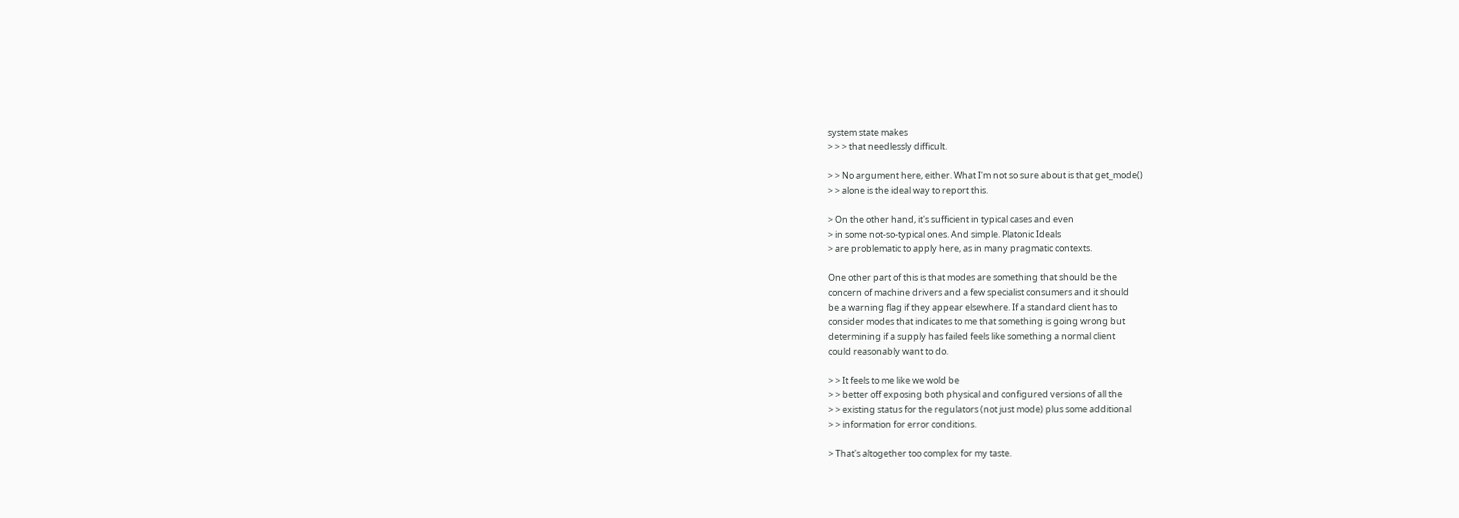system state makes
> > > that needlessly difficult.

> > No argument here, either. What I'm not so sure about is that get_mode()
> > alone is the ideal way to report this.

> On the other hand, it's sufficient in typical cases and even
> in some not-so-typical ones. And simple. Platonic Ideals
> are problematic to apply here, as in many pragmatic contexts.

One other part of this is that modes are something that should be the
concern of machine drivers and a few specialist consumers and it should
be a warning flag if they appear elsewhere. If a standard client has to
consider modes that indicates to me that something is going wrong but
determining if a supply has failed feels like something a normal client
could reasonably want to do.

> > It feels to me like we wold be
> > better off exposing both physical and configured versions of all the
> > existing status for the regulators (not just mode) plus some additional
> > information for error conditions.

> That's altogether too complex for my taste.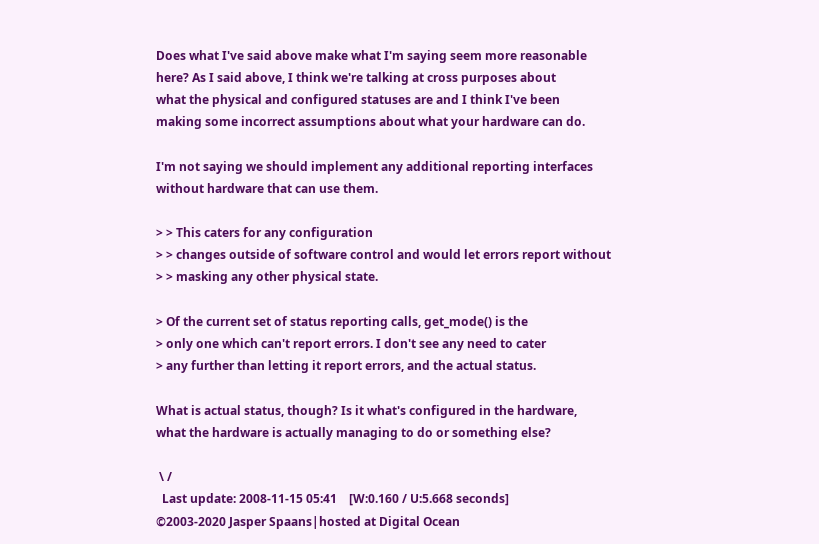Does what I've said above make what I'm saying seem more reasonable
here? As I said above, I think we're talking at cross purposes about
what the physical and configured statuses are and I think I've been
making some incorrect assumptions about what your hardware can do.

I'm not saying we should implement any additional reporting interfaces
without hardware that can use them.

> > This caters for any configuration
> > changes outside of software control and would let errors report without
> > masking any other physical state.

> Of the current set of status reporting calls, get_mode() is the
> only one which can't report errors. I don't see any need to cater
> any further than letting it report errors, and the actual status.

What is actual status, though? Is it what's configured in the hardware,
what the hardware is actually managing to do or something else?

 \ /
  Last update: 2008-11-15 05:41    [W:0.160 / U:5.668 seconds]
©2003-2020 Jasper Spaans|hosted at Digital Ocean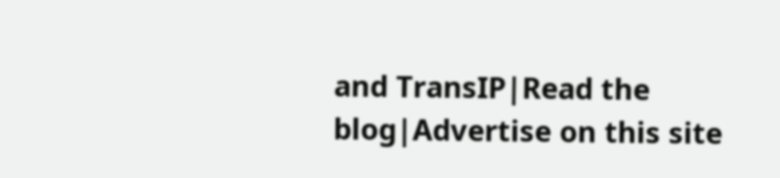and TransIP|Read the blog|Advertise on this site